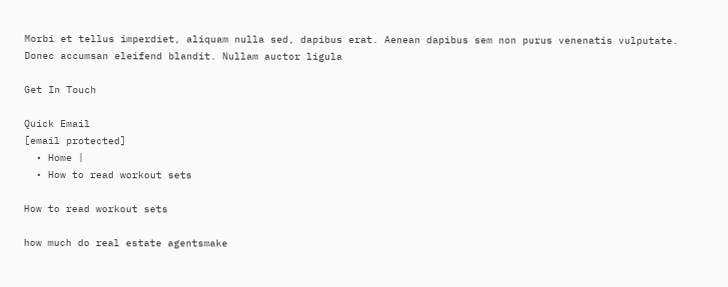Morbi et tellus imperdiet, aliquam nulla sed, dapibus erat. Aenean dapibus sem non purus venenatis vulputate. Donec accumsan eleifend blandit. Nullam auctor ligula

Get In Touch

Quick Email
[email protected]
  • Home |
  • How to read workout sets

How to read workout sets

how much do real estate agentsmake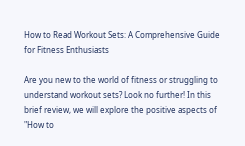How to Read Workout Sets: A Comprehensive Guide for Fitness Enthusiasts

Are you new to the world of fitness or struggling to understand workout sets? Look no further! In this brief review, we will explore the positive aspects of "How to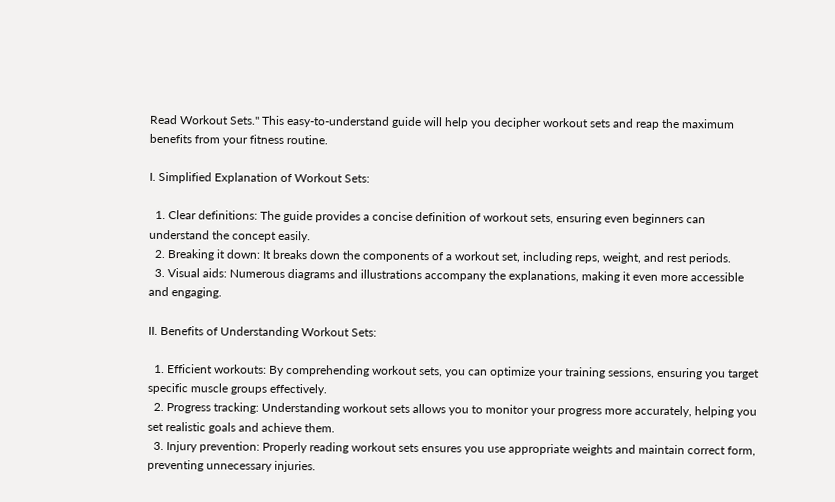Read Workout Sets." This easy-to-understand guide will help you decipher workout sets and reap the maximum benefits from your fitness routine.

I. Simplified Explanation of Workout Sets:

  1. Clear definitions: The guide provides a concise definition of workout sets, ensuring even beginners can understand the concept easily.
  2. Breaking it down: It breaks down the components of a workout set, including reps, weight, and rest periods.
  3. Visual aids: Numerous diagrams and illustrations accompany the explanations, making it even more accessible and engaging.

II. Benefits of Understanding Workout Sets:

  1. Efficient workouts: By comprehending workout sets, you can optimize your training sessions, ensuring you target specific muscle groups effectively.
  2. Progress tracking: Understanding workout sets allows you to monitor your progress more accurately, helping you set realistic goals and achieve them.
  3. Injury prevention: Properly reading workout sets ensures you use appropriate weights and maintain correct form, preventing unnecessary injuries.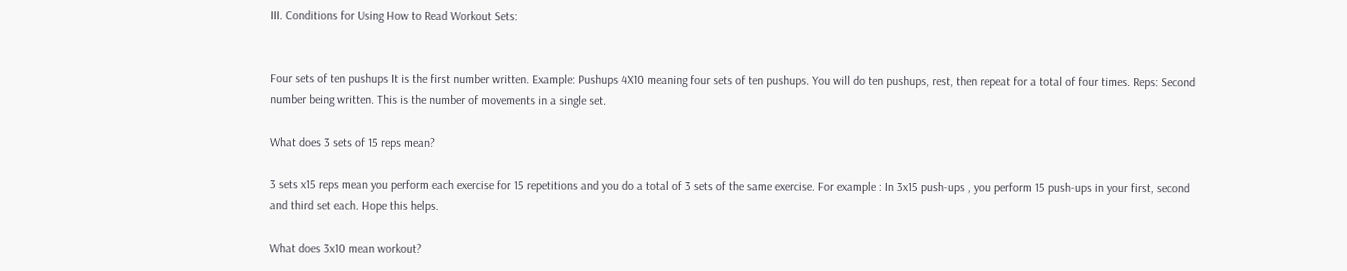III. Conditions for Using How to Read Workout Sets:


Four sets of ten pushups It is the first number written. Example: Pushups 4X10 meaning four sets of ten pushups. You will do ten pushups, rest, then repeat for a total of four times. Reps: Second number being written. This is the number of movements in a single set.

What does 3 sets of 15 reps mean?

3 sets x15 reps mean you perform each exercise for 15 repetitions and you do a total of 3 sets of the same exercise. For example : In 3x15 push-ups , you perform 15 push-ups in your first, second and third set each. Hope this helps.

What does 3x10 mean workout?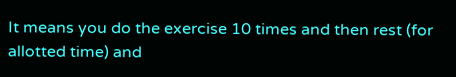It means you do the exercise 10 times and then rest (for allotted time) and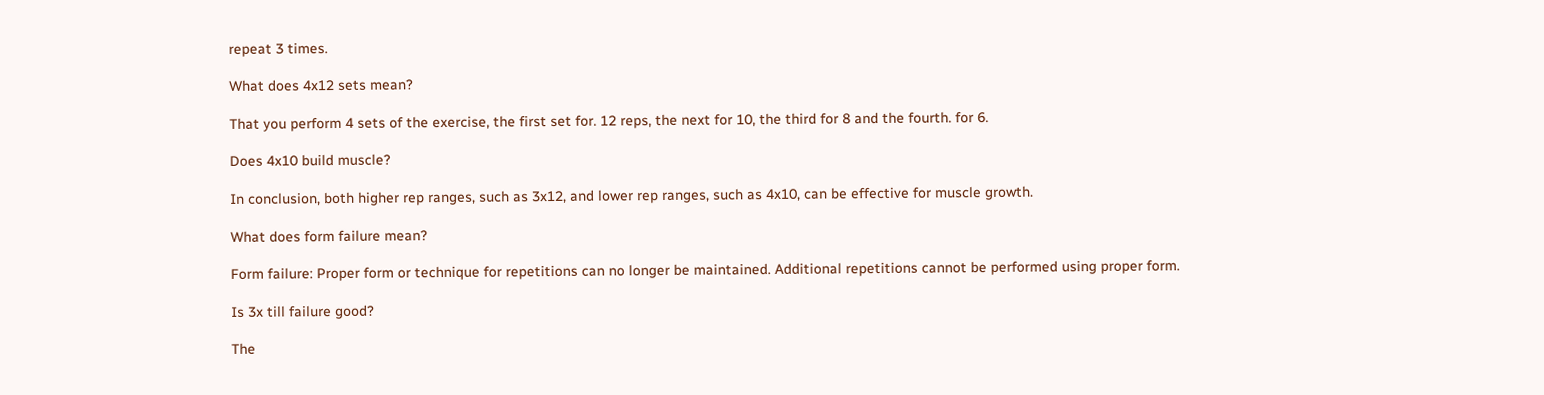repeat 3 times.

What does 4x12 sets mean?

That you perform 4 sets of the exercise, the first set for. 12 reps, the next for 10, the third for 8 and the fourth. for 6.

Does 4x10 build muscle?

In conclusion, both higher rep ranges, such as 3x12, and lower rep ranges, such as 4x10, can be effective for muscle growth.

What does form failure mean?

Form failure: Proper form or technique for repetitions can no longer be maintained. Additional repetitions cannot be performed using proper form.

Is 3x till failure good?

The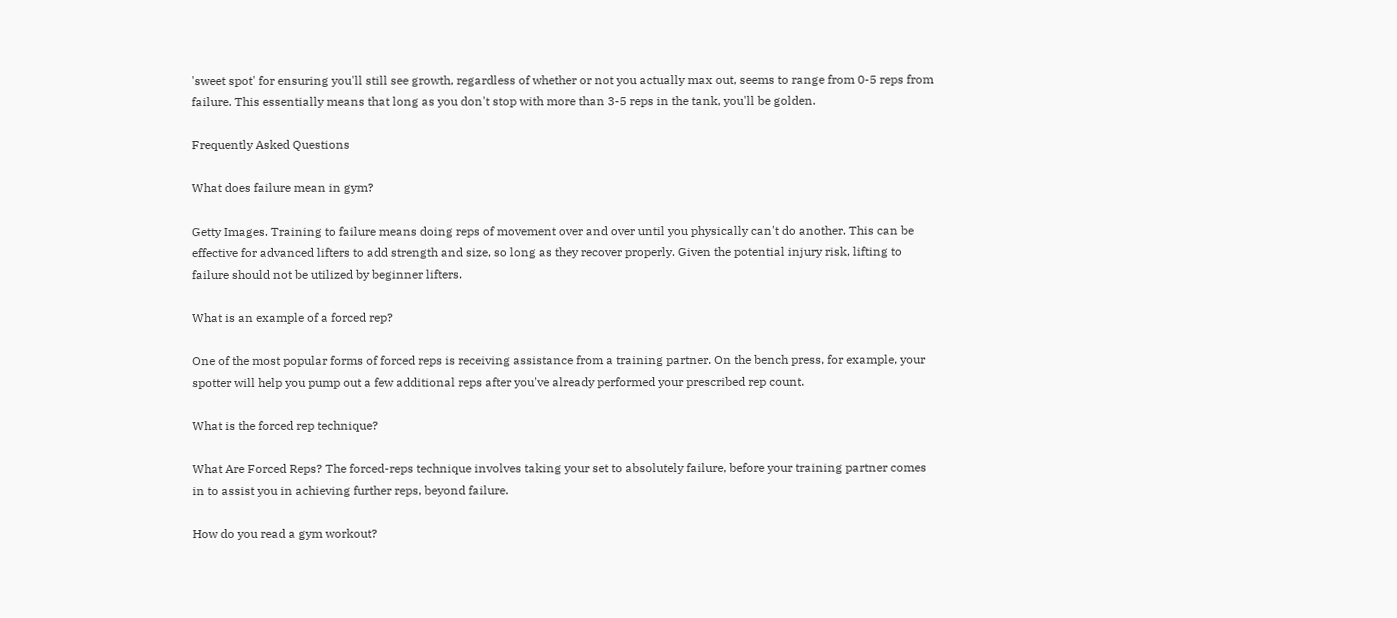'sweet spot' for ensuring you'll still see growth, regardless of whether or not you actually max out, seems to range from 0-5 reps from failure. This essentially means that long as you don't stop with more than 3-5 reps in the tank, you'll be golden.

Frequently Asked Questions

What does failure mean in gym?

Getty Images. Training to failure means doing reps of movement over and over until you physically can't do another. This can be effective for advanced lifters to add strength and size, so long as they recover properly. Given the potential injury risk, lifting to failure should not be utilized by beginner lifters.

What is an example of a forced rep?

One of the most popular forms of forced reps is receiving assistance from a training partner. On the bench press, for example, your spotter will help you pump out a few additional reps after you've already performed your prescribed rep count.

What is the forced rep technique?

What Are Forced Reps? The forced-reps technique involves taking your set to absolutely failure, before your training partner comes in to assist you in achieving further reps, beyond failure.

How do you read a gym workout?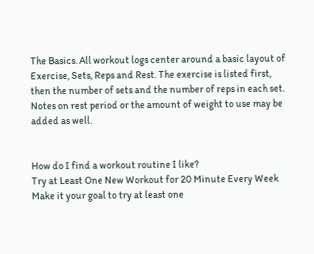The Basics. All workout logs center around a basic layout of Exercise, Sets, Reps and Rest. The exercise is listed first, then the number of sets and the number of reps in each set. Notes on rest period or the amount of weight to use may be added as well.


How do I find a workout routine I like?
Try at Least One New Workout for 20 Minute Every Week Make it your goal to try at least one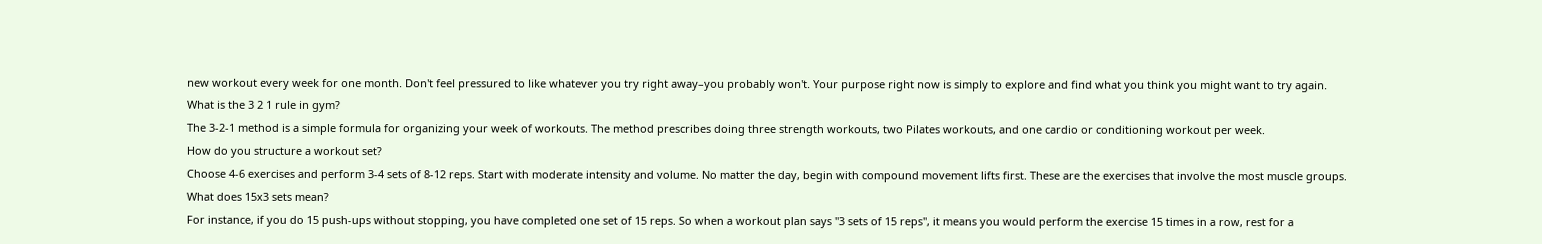new workout every week for one month. Don't feel pressured to like whatever you try right away–you probably won't. Your purpose right now is simply to explore and find what you think you might want to try again.
What is the 3 2 1 rule in gym?
The 3-2-1 method is a simple formula for organizing your week of workouts. The method prescribes doing three strength workouts, two Pilates workouts, and one cardio or conditioning workout per week.
How do you structure a workout set?
Choose 4-6 exercises and perform 3-4 sets of 8-12 reps. Start with moderate intensity and volume. No matter the day, begin with compound movement lifts first. These are the exercises that involve the most muscle groups.
What does 15x3 sets mean?
For instance, if you do 15 push-ups without stopping, you have completed one set of 15 reps. So when a workout plan says "3 sets of 15 reps", it means you would perform the exercise 15 times in a row, rest for a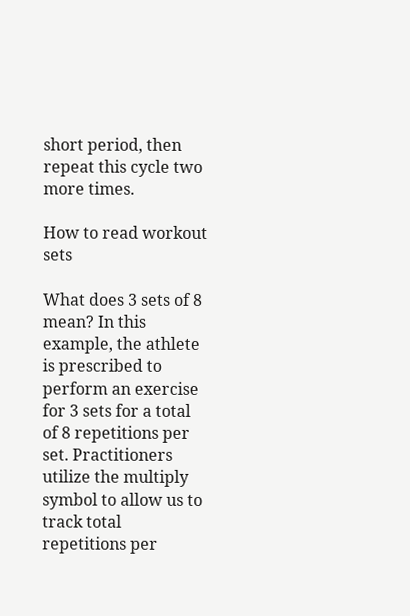short period, then repeat this cycle two more times.

How to read workout sets

What does 3 sets of 8 mean? In this example, the athlete is prescribed to perform an exercise for 3 sets for a total of 8 repetitions per set. Practitioners utilize the multiply symbol to allow us to track total repetitions per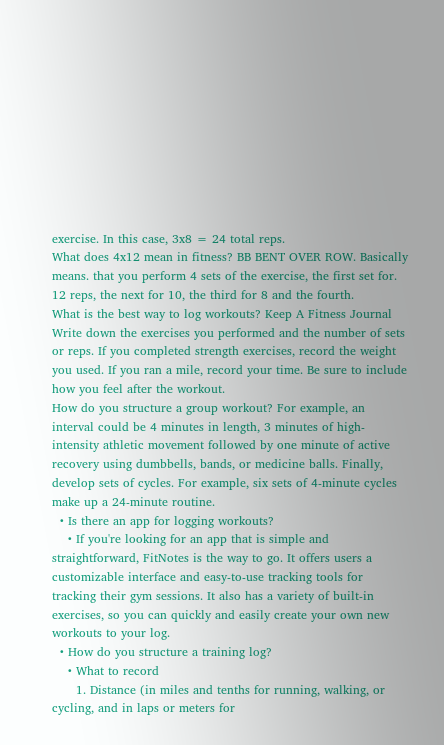exercise. In this case, 3x8 = 24 total reps.
What does 4x12 mean in fitness? BB BENT OVER ROW. Basically means. that you perform 4 sets of the exercise, the first set for. 12 reps, the next for 10, the third for 8 and the fourth.
What is the best way to log workouts? Keep A Fitness Journal Write down the exercises you performed and the number of sets or reps. If you completed strength exercises, record the weight you used. If you ran a mile, record your time. Be sure to include how you feel after the workout.
How do you structure a group workout? For example, an interval could be 4 minutes in length, 3 minutes of high-intensity athletic movement followed by one minute of active recovery using dumbbells, bands, or medicine balls. Finally, develop sets of cycles. For example, six sets of 4-minute cycles make up a 24-minute routine.
  • Is there an app for logging workouts?
    • If you're looking for an app that is simple and straightforward, FitNotes is the way to go. It offers users a customizable interface and easy-to-use tracking tools for tracking their gym sessions. It also has a variety of built-in exercises, so you can quickly and easily create your own new workouts to your log.
  • How do you structure a training log?
    • What to record
      1. Distance (in miles and tenths for running, walking, or cycling, and in laps or meters for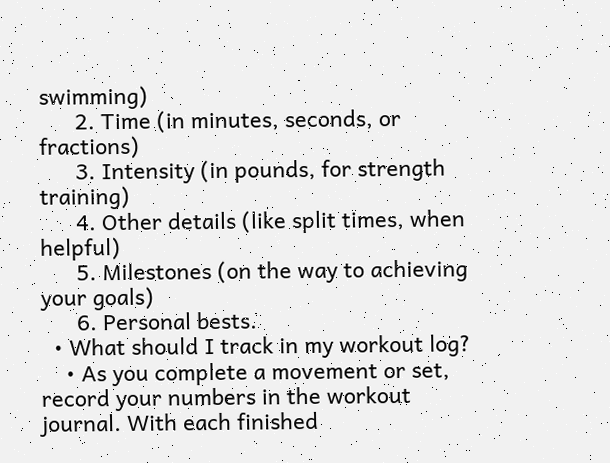swimming)
      2. Time (in minutes, seconds, or fractions)
      3. Intensity (in pounds, for strength training)
      4. Other details (like split times, when helpful)
      5. Milestones (on the way to achieving your goals)
      6. Personal bests.
  • What should I track in my workout log?
    • As you complete a movement or set, record your numbers in the workout journal. With each finished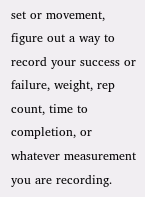set or movement, figure out a way to record your success or failure, weight, rep count, time to completion, or whatever measurement you are recording.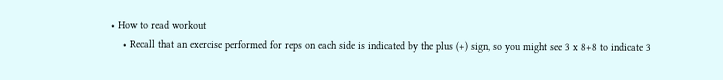• How to read workout
    • Recall that an exercise performed for reps on each side is indicated by the plus (+) sign, so you might see 3 x 8+8 to indicate 3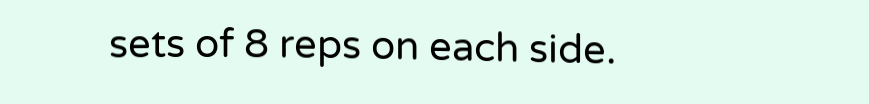sets of 8 reps on each side.